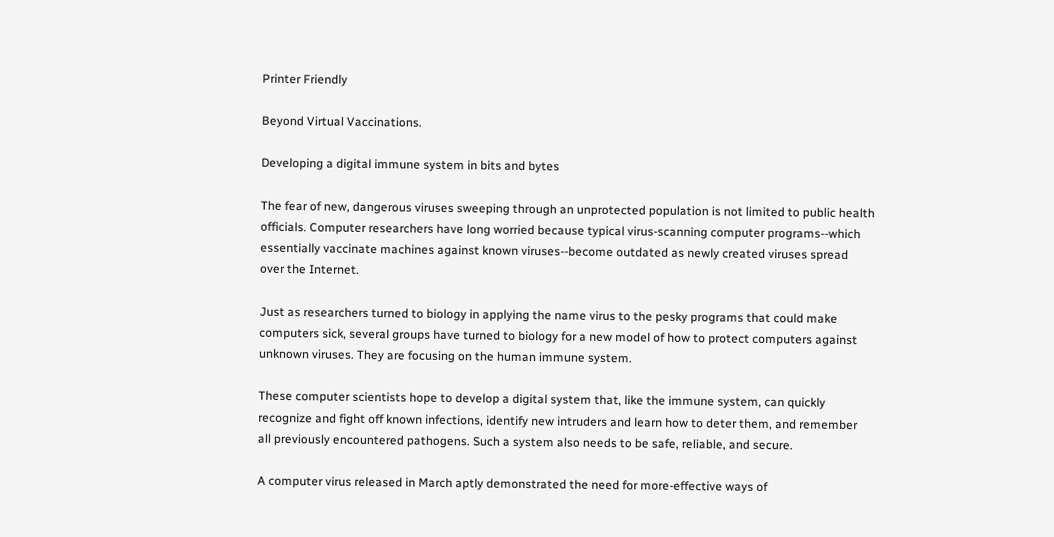Printer Friendly

Beyond Virtual Vaccinations.

Developing a digital immune system in bits and bytes

The fear of new, dangerous viruses sweeping through an unprotected population is not limited to public health officials. Computer researchers have long worried because typical virus-scanning computer programs--which essentially vaccinate machines against known viruses--become outdated as newly created viruses spread over the Internet.

Just as researchers turned to biology in applying the name virus to the pesky programs that could make computers sick, several groups have turned to biology for a new model of how to protect computers against unknown viruses. They are focusing on the human immune system.

These computer scientists hope to develop a digital system that, like the immune system, can quickly recognize and fight off known infections, identify new intruders and learn how to deter them, and remember all previously encountered pathogens. Such a system also needs to be safe, reliable, and secure.

A computer virus released in March aptly demonstrated the need for more-effective ways of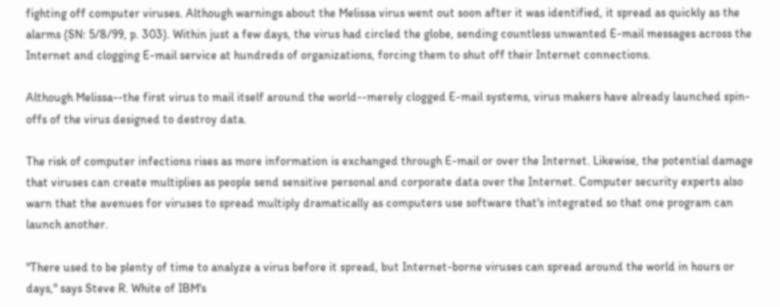fighting off computer viruses. Although warnings about the Melissa virus went out soon after it was identified, it spread as quickly as the alarms (SN: 5/8/99, p. 303). Within just a few days, the virus had circled the globe, sending countless unwanted E-mail messages across the Internet and clogging E-mail service at hundreds of organizations, forcing them to shut off their Internet connections.

Although Melissa--the first virus to mail itself around the world--merely clogged E-mail systems, virus makers have already launched spin-offs of the virus designed to destroy data.

The risk of computer infections rises as more information is exchanged through E-mail or over the Internet. Likewise, the potential damage that viruses can create multiplies as people send sensitive personal and corporate data over the Internet. Computer security experts also warn that the avenues for viruses to spread multiply dramatically as computers use software that's integrated so that one program can launch another.

"There used to be plenty of time to analyze a virus before it spread, but Internet-borne viruses can spread around the world in hours or days," says Steve R. White of IBM's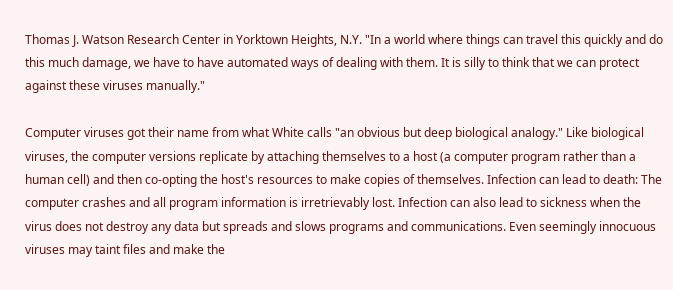Thomas J. Watson Research Center in Yorktown Heights, N.Y. "In a world where things can travel this quickly and do this much damage, we have to have automated ways of dealing with them. It is silly to think that we can protect against these viruses manually."

Computer viruses got their name from what White calls "an obvious but deep biological analogy." Like biological viruses, the computer versions replicate by attaching themselves to a host (a computer program rather than a human cell) and then co-opting the host's resources to make copies of themselves. Infection can lead to death: The computer crashes and all program information is irretrievably lost. Infection can also lead to sickness when the virus does not destroy any data but spreads and slows programs and communications. Even seemingly innocuous viruses may taint files and make the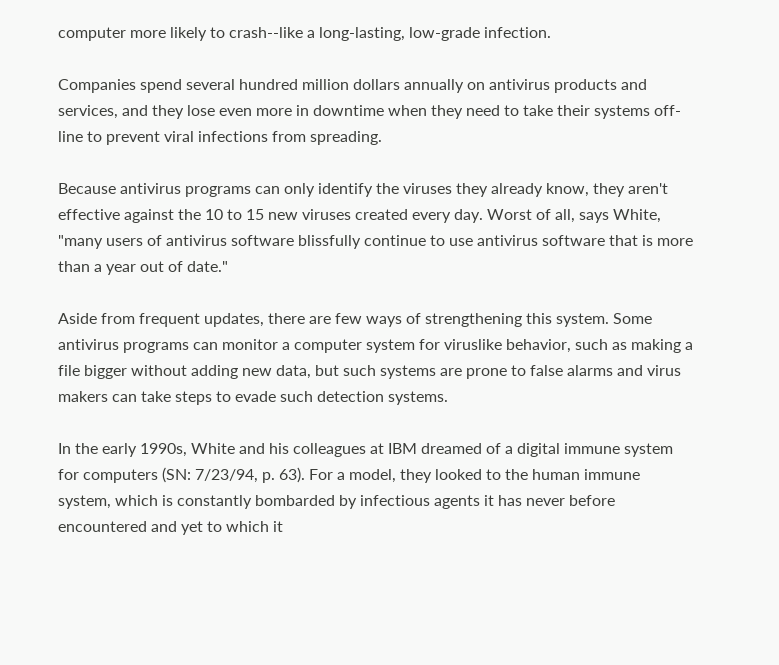computer more likely to crash--like a long-lasting, low-grade infection.

Companies spend several hundred million dollars annually on antivirus products and services, and they lose even more in downtime when they need to take their systems off-line to prevent viral infections from spreading.

Because antivirus programs can only identify the viruses they already know, they aren't effective against the 10 to 15 new viruses created every day. Worst of all, says White, "many users of antivirus software blissfully continue to use antivirus software that is more than a year out of date."

Aside from frequent updates, there are few ways of strengthening this system. Some antivirus programs can monitor a computer system for viruslike behavior, such as making a file bigger without adding new data, but such systems are prone to false alarms and virus makers can take steps to evade such detection systems.

In the early 1990s, White and his colleagues at IBM dreamed of a digital immune system for computers (SN: 7/23/94, p. 63). For a model, they looked to the human immune system, which is constantly bombarded by infectious agents it has never before encountered and yet to which it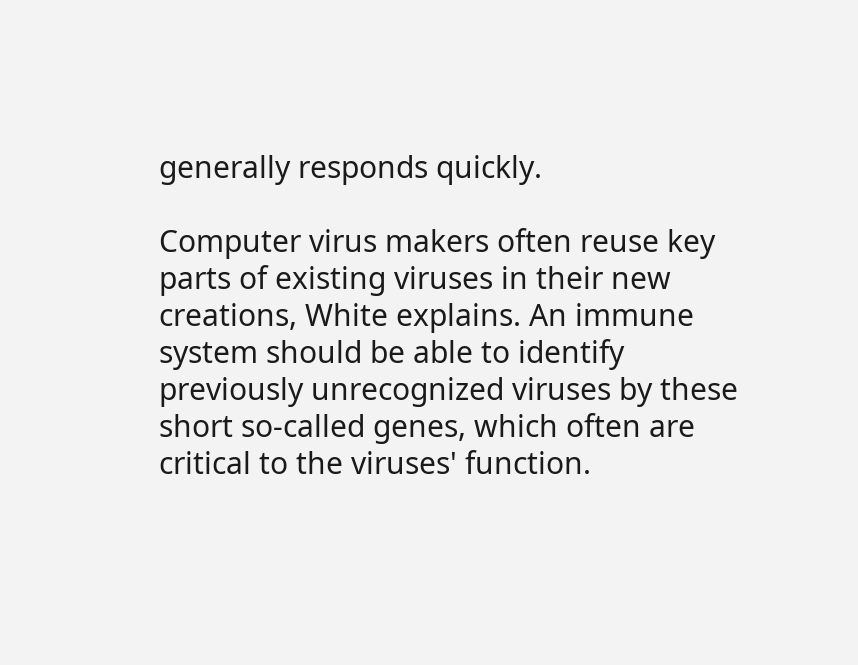generally responds quickly.

Computer virus makers often reuse key parts of existing viruses in their new creations, White explains. An immune system should be able to identify previously unrecognized viruses by these short so-called genes, which often are critical to the viruses' function.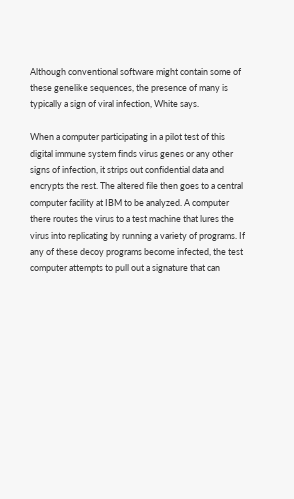Although conventional software might contain some of these genelike sequences, the presence of many is typically a sign of viral infection, White says.

When a computer participating in a pilot test of this digital immune system finds virus genes or any other signs of infection, it strips out confidential data and encrypts the rest. The altered file then goes to a central computer facility at IBM to be analyzed. A computer there routes the virus to a test machine that lures the virus into replicating by running a variety of programs. If any of these decoy programs become infected, the test computer attempts to pull out a signature that can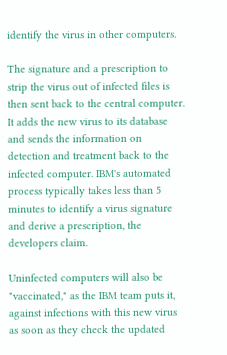identify the virus in other computers.

The signature and a prescription to strip the virus out of infected files is then sent back to the central computer. It adds the new virus to its database and sends the information on detection and treatment back to the infected computer. IBM's automated process typically takes less than 5 minutes to identify a virus signature and derive a prescription, the developers claim.

Uninfected computers will also be "vaccinated," as the IBM team puts it, against infections with this new virus as soon as they check the updated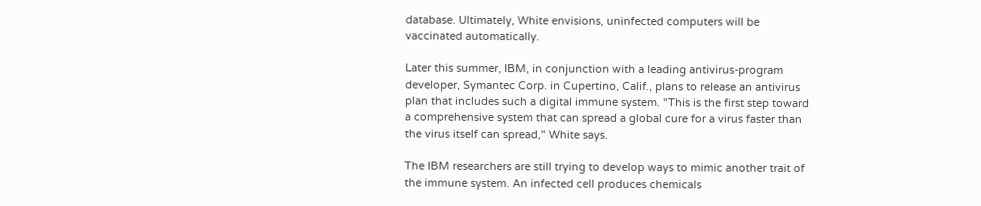database. Ultimately, White envisions, uninfected computers will be vaccinated automatically.

Later this summer, IBM, in conjunction with a leading antivirus-program developer, Symantec Corp. in Cupertino, Calif., plans to release an antivirus plan that includes such a digital immune system. "This is the first step toward a comprehensive system that can spread a global cure for a virus faster than the virus itself can spread," White says.

The IBM researchers are still trying to develop ways to mimic another trait of the immune system. An infected cell produces chemicals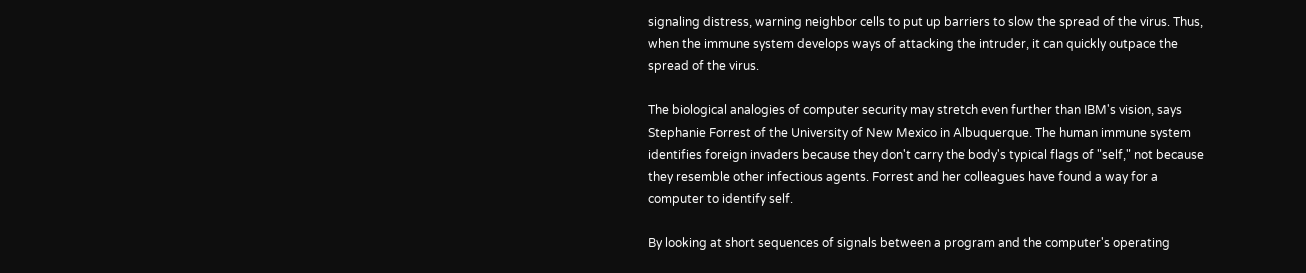signaling distress, warning neighbor cells to put up barriers to slow the spread of the virus. Thus, when the immune system develops ways of attacking the intruder, it can quickly outpace the spread of the virus.

The biological analogies of computer security may stretch even further than IBM's vision, says Stephanie Forrest of the University of New Mexico in Albuquerque. The human immune system identifies foreign invaders because they don't carry the body's typical flags of "self," not because they resemble other infectious agents. Forrest and her colleagues have found a way for a computer to identify self.

By looking at short sequences of signals between a program and the computer's operating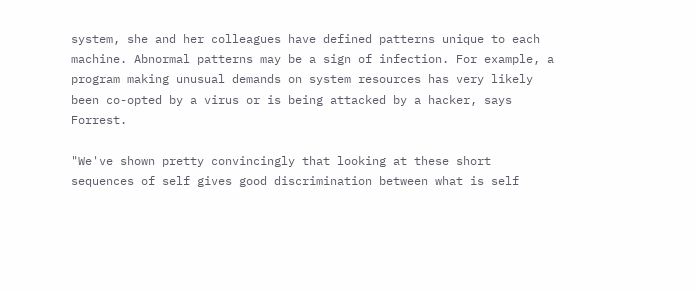system, she and her colleagues have defined patterns unique to each machine. Abnormal patterns may be a sign of infection. For example, a program making unusual demands on system resources has very likely been co-opted by a virus or is being attacked by a hacker, says Forrest.

"We've shown pretty convincingly that looking at these short sequences of self gives good discrimination between what is self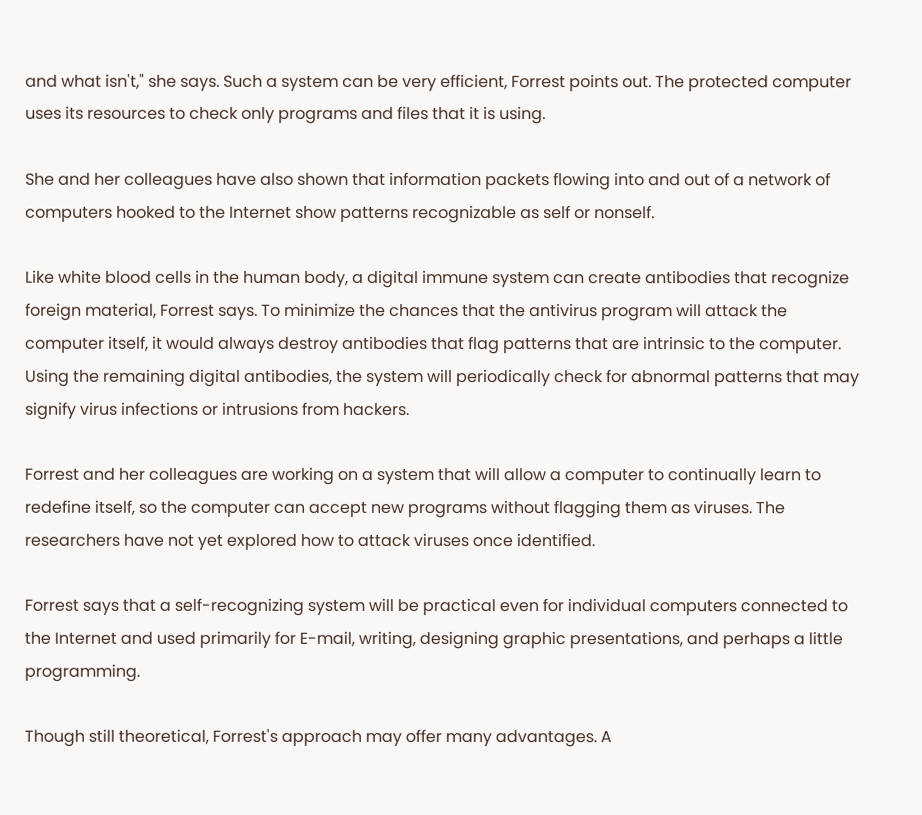and what isn't," she says. Such a system can be very efficient, Forrest points out. The protected computer uses its resources to check only programs and files that it is using.

She and her colleagues have also shown that information packets flowing into and out of a network of computers hooked to the Internet show patterns recognizable as self or nonself.

Like white blood cells in the human body, a digital immune system can create antibodies that recognize foreign material, Forrest says. To minimize the chances that the antivirus program will attack the computer itself, it would always destroy antibodies that flag patterns that are intrinsic to the computer. Using the remaining digital antibodies, the system will periodically check for abnormal patterns that may signify virus infections or intrusions from hackers.

Forrest and her colleagues are working on a system that will allow a computer to continually learn to redefine itself, so the computer can accept new programs without flagging them as viruses. The researchers have not yet explored how to attack viruses once identified.

Forrest says that a self-recognizing system will be practical even for individual computers connected to the Internet and used primarily for E-mail, writing, designing graphic presentations, and perhaps a little programming.

Though still theoretical, Forrest's approach may offer many advantages. A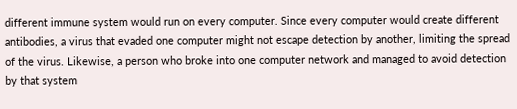different immune system would run on every computer. Since every computer would create different antibodies, a virus that evaded one computer might not escape detection by another, limiting the spread of the virus. Likewise, a person who broke into one computer network and managed to avoid detection by that system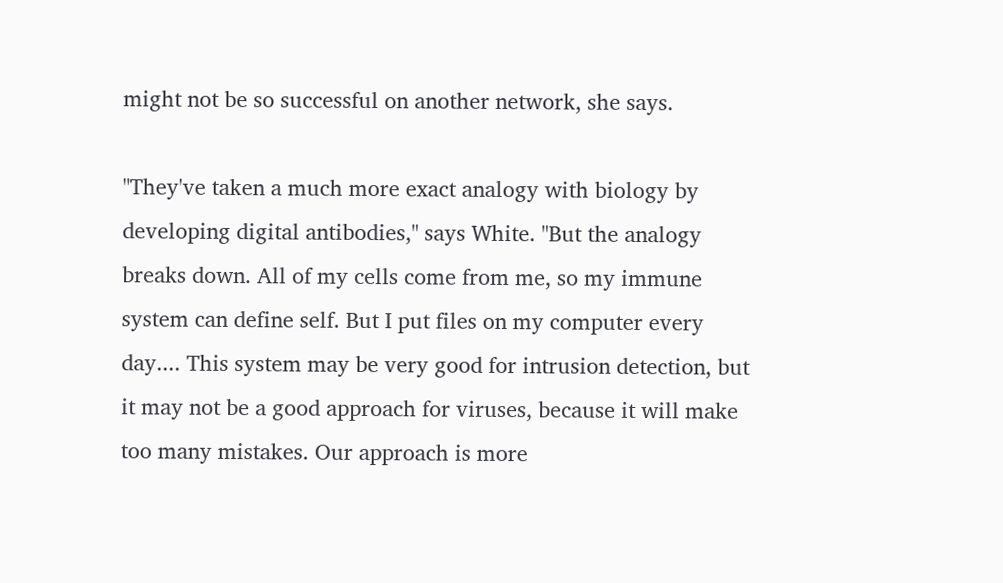might not be so successful on another network, she says.

"They've taken a much more exact analogy with biology by developing digital antibodies," says White. "But the analogy breaks down. All of my cells come from me, so my immune system can define self. But I put files on my computer every day.... This system may be very good for intrusion detection, but it may not be a good approach for viruses, because it will make too many mistakes. Our approach is more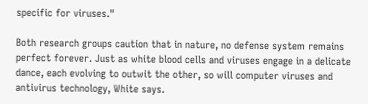specific for viruses."

Both research groups caution that in nature, no defense system remains perfect forever. Just as white blood cells and viruses engage in a delicate dance, each evolving to outwit the other, so will computer viruses and antivirus technology, White says.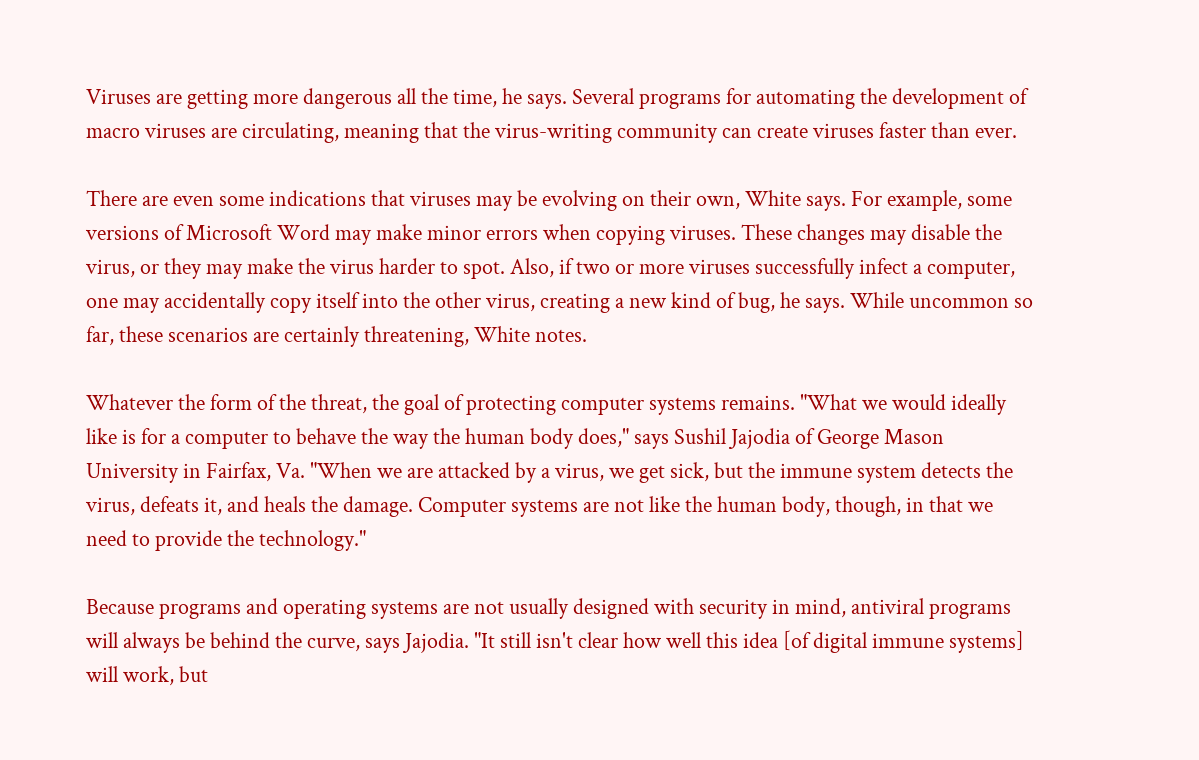Viruses are getting more dangerous all the time, he says. Several programs for automating the development of macro viruses are circulating, meaning that the virus-writing community can create viruses faster than ever.

There are even some indications that viruses may be evolving on their own, White says. For example, some versions of Microsoft Word may make minor errors when copying viruses. These changes may disable the virus, or they may make the virus harder to spot. Also, if two or more viruses successfully infect a computer, one may accidentally copy itself into the other virus, creating a new kind of bug, he says. While uncommon so far, these scenarios are certainly threatening, White notes.

Whatever the form of the threat, the goal of protecting computer systems remains. "What we would ideally like is for a computer to behave the way the human body does," says Sushil Jajodia of George Mason University in Fairfax, Va. "When we are attacked by a virus, we get sick, but the immune system detects the virus, defeats it, and heals the damage. Computer systems are not like the human body, though, in that we need to provide the technology."

Because programs and operating systems are not usually designed with security in mind, antiviral programs will always be behind the curve, says Jajodia. "It still isn't clear how well this idea [of digital immune systems] will work, but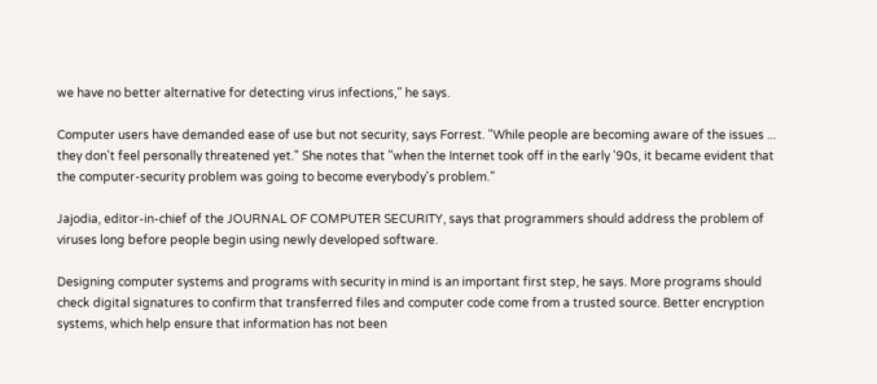we have no better alternative for detecting virus infections," he says.

Computer users have demanded ease of use but not security, says Forrest. "While people are becoming aware of the issues ... they don't feel personally threatened yet." She notes that "when the Internet took off in the early '90s, it became evident that the computer-security problem was going to become everybody's problem."

Jajodia, editor-in-chief of the JOURNAL OF COMPUTER SECURITY, says that programmers should address the problem of viruses long before people begin using newly developed software.

Designing computer systems and programs with security in mind is an important first step, he says. More programs should check digital signatures to confirm that transferred files and computer code come from a trusted source. Better encryption systems, which help ensure that information has not been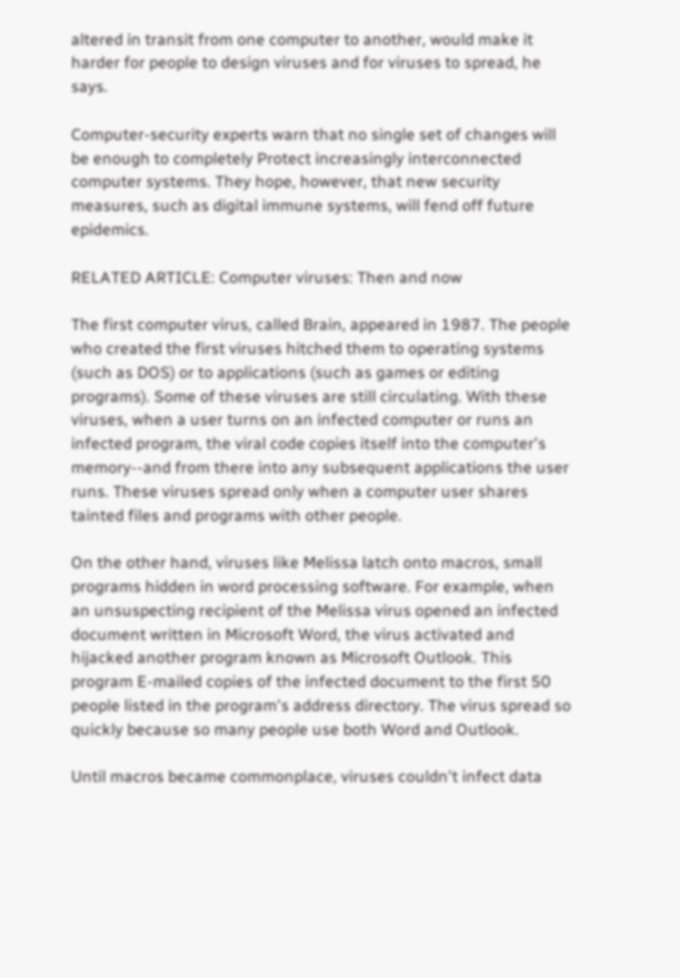altered in transit from one computer to another, would make it harder for people to design viruses and for viruses to spread, he says.

Computer-security experts warn that no single set of changes will be enough to completely Protect increasingly interconnected computer systems. They hope, however, that new security measures, such as digital immune systems, will fend off future epidemics.

RELATED ARTICLE: Computer viruses: Then and now

The first computer virus, called Brain, appeared in 1987. The people who created the first viruses hitched them to operating systems (such as DOS) or to applications (such as games or editing programs). Some of these viruses are still circulating. With these viruses, when a user turns on an infected computer or runs an infected program, the viral code copies itself into the computer's memory--and from there into any subsequent applications the user runs. These viruses spread only when a computer user shares tainted files and programs with other people.

On the other hand, viruses like Melissa latch onto macros, small programs hidden in word processing software. For example, when an unsuspecting recipient of the Melissa virus opened an infected document written in Microsoft Word, the virus activated and hijacked another program known as Microsoft Outlook. This program E-mailed copies of the infected document to the first 50 people listed in the program's address directory. The virus spread so quickly because so many people use both Word and Outlook.

Until macros became commonplace, viruses couldn't infect data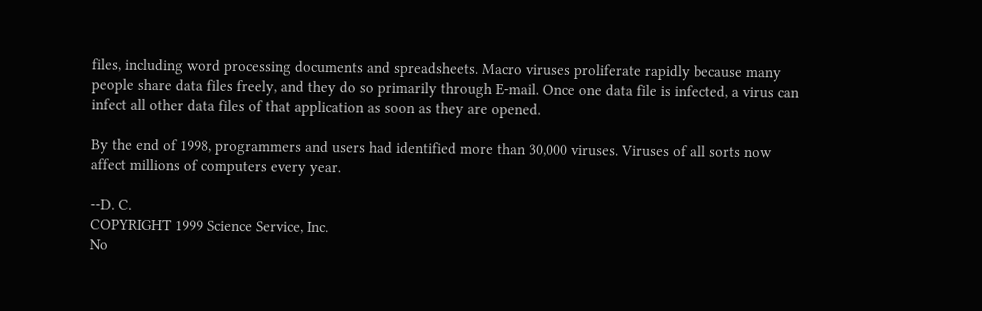files, including word processing documents and spreadsheets. Macro viruses proliferate rapidly because many people share data files freely, and they do so primarily through E-mail. Once one data file is infected, a virus can infect all other data files of that application as soon as they are opened.

By the end of 1998, programmers and users had identified more than 30,000 viruses. Viruses of all sorts now affect millions of computers every year.

--D. C.
COPYRIGHT 1999 Science Service, Inc.
No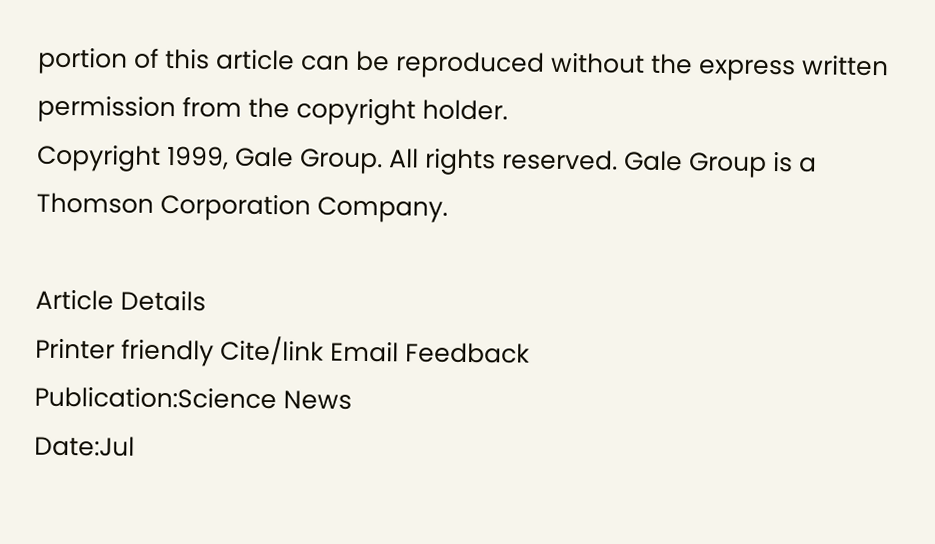portion of this article can be reproduced without the express written permission from the copyright holder.
Copyright 1999, Gale Group. All rights reserved. Gale Group is a Thomson Corporation Company.

Article Details
Printer friendly Cite/link Email Feedback
Publication:Science News
Date:Jul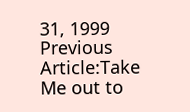31, 1999
Previous Article:Take Me out to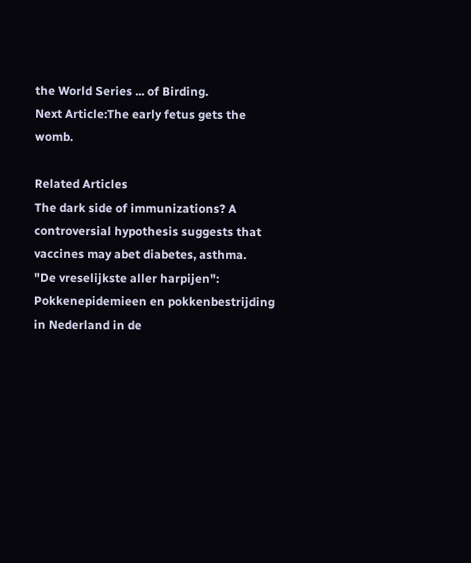the World Series ... of Birding.
Next Article:The early fetus gets the womb.

Related Articles
The dark side of immunizations? A controversial hypothesis suggests that vaccines may abet diabetes, asthma.
"De vreselijkste aller harpijen": Pokkenepidemieen en pokkenbestrijding in Nederland in de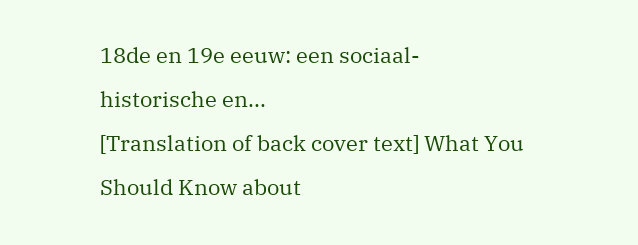18de en 19e eeuw: een sociaal-historische en...
[Translation of back cover text] What You Should Know about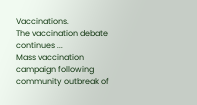Vaccinations.
The vaccination debate continues ...
Mass vaccination campaign following community outbreak of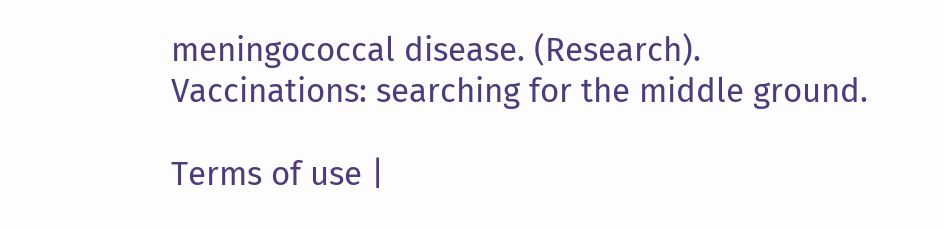meningococcal disease. (Research).
Vaccinations: searching for the middle ground.

Terms of use |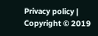Privacy policy | Copyright © 2019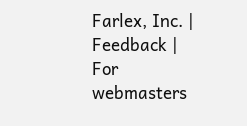Farlex, Inc. | Feedback | For webmasters